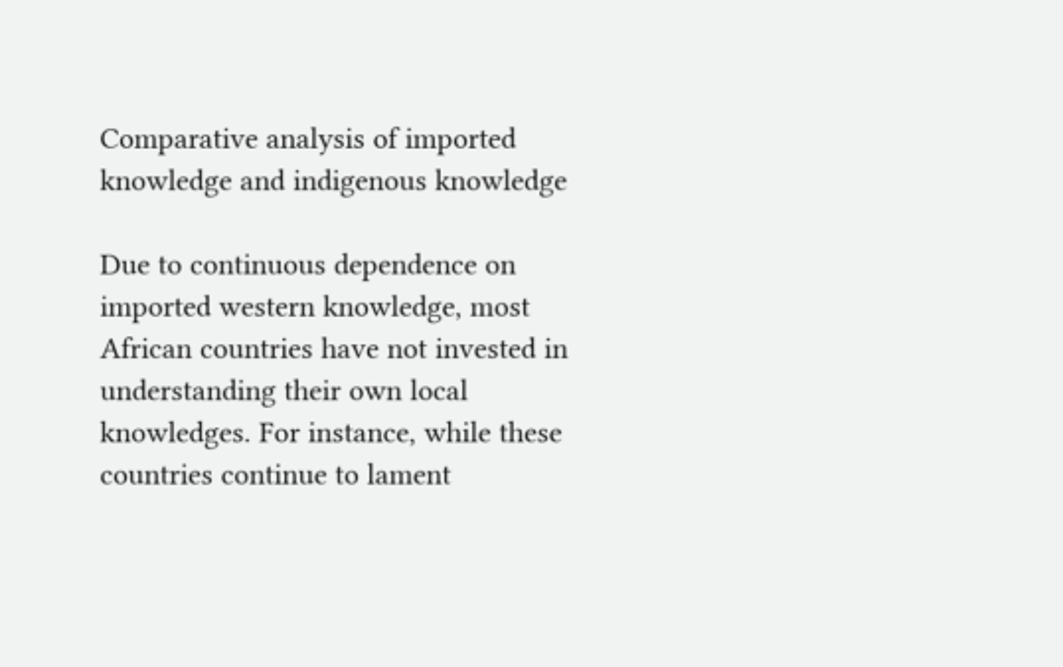Comparative analysis of imported knowledge and indigenous knowledge

Due to continuous dependence on imported western knowledge, most African countries have not invested in understanding their own local knowledges. For instance, while these countries continue to lament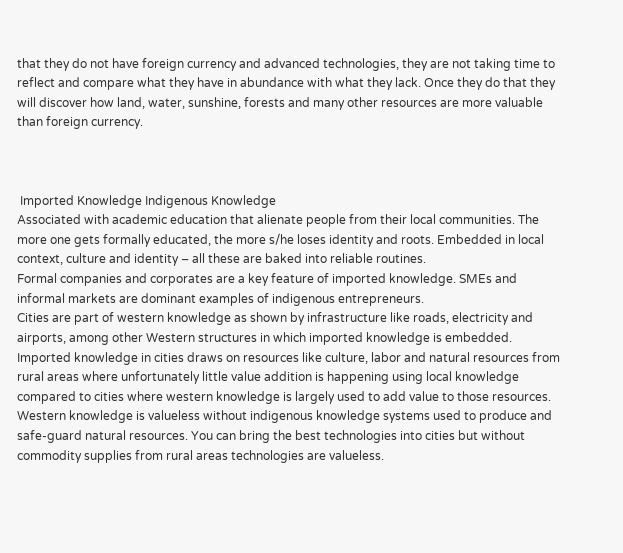that they do not have foreign currency and advanced technologies, they are not taking time to reflect and compare what they have in abundance with what they lack. Once they do that they will discover how land, water, sunshine, forests and many other resources are more valuable than foreign currency.



 Imported Knowledge Indigenous Knowledge
Associated with academic education that alienate people from their local communities. The more one gets formally educated, the more s/he loses identity and roots. Embedded in local context, culture and identity – all these are baked into reliable routines.
Formal companies and corporates are a key feature of imported knowledge. SMEs and informal markets are dominant examples of indigenous entrepreneurs.
Cities are part of western knowledge as shown by infrastructure like roads, electricity and airports, among other Western structures in which imported knowledge is embedded. Imported knowledge in cities draws on resources like culture, labor and natural resources from rural areas where unfortunately little value addition is happening using local knowledge compared to cities where western knowledge is largely used to add value to those resources.
Western knowledge is valueless without indigenous knowledge systems used to produce and safe-guard natural resources. You can bring the best technologies into cities but without commodity supplies from rural areas technologies are valueless.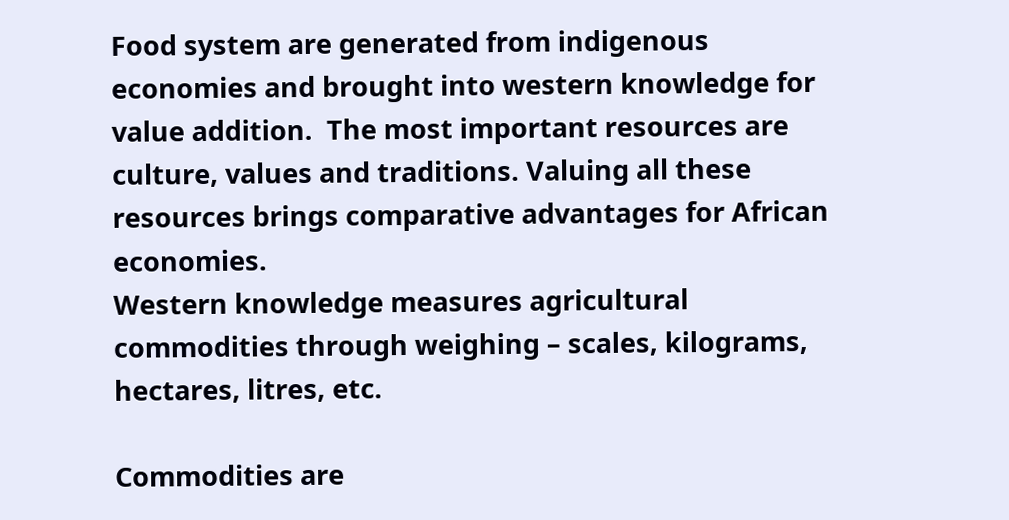Food system are generated from indigenous economies and brought into western knowledge for value addition.  The most important resources are culture, values and traditions. Valuing all these resources brings comparative advantages for African economies.
Western knowledge measures agricultural commodities through weighing – scales, kilograms, hectares, litres, etc.

Commodities are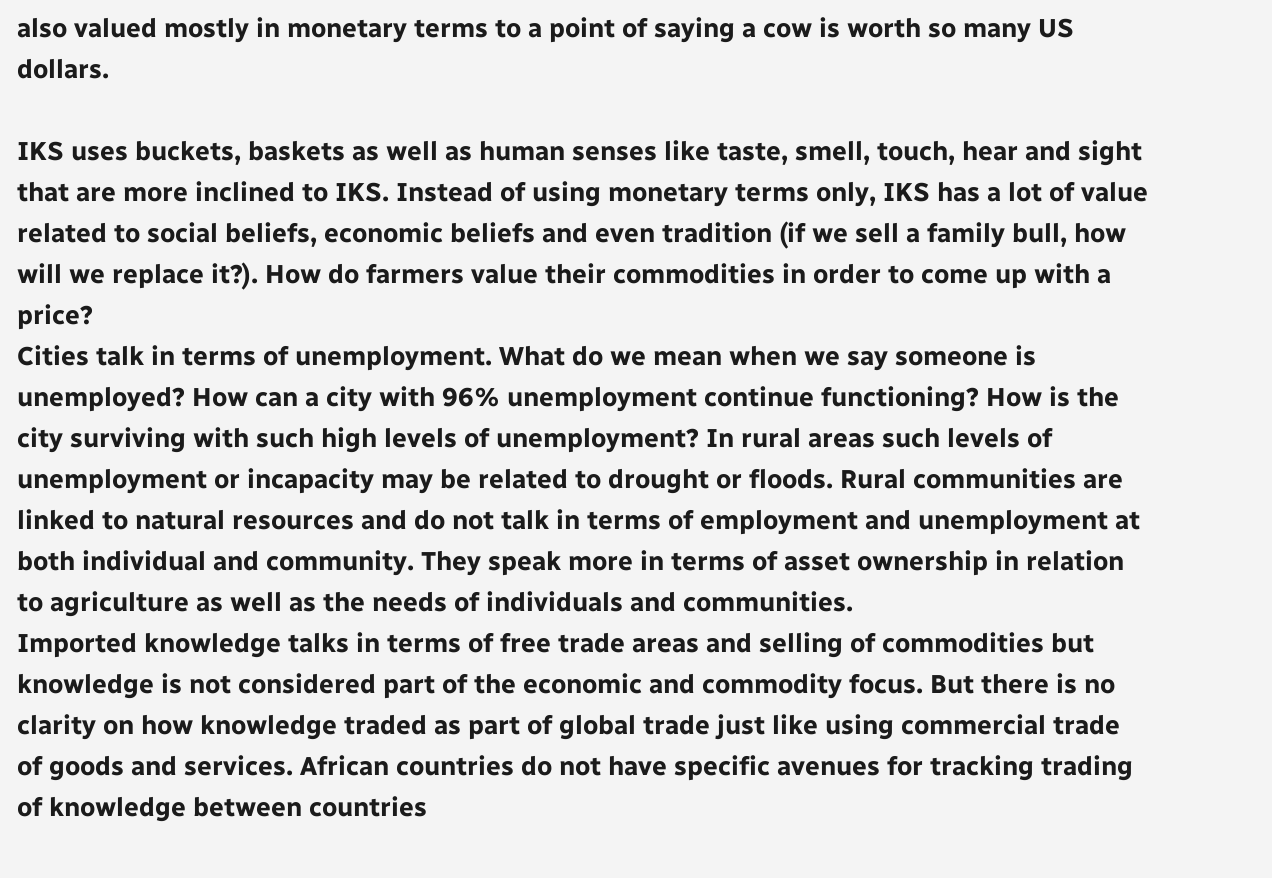also valued mostly in monetary terms to a point of saying a cow is worth so many US dollars.

IKS uses buckets, baskets as well as human senses like taste, smell, touch, hear and sight that are more inclined to IKS. Instead of using monetary terms only, IKS has a lot of value related to social beliefs, economic beliefs and even tradition (if we sell a family bull, how will we replace it?). How do farmers value their commodities in order to come up with a price?
Cities talk in terms of unemployment. What do we mean when we say someone is unemployed? How can a city with 96% unemployment continue functioning? How is the city surviving with such high levels of unemployment? In rural areas such levels of unemployment or incapacity may be related to drought or floods. Rural communities are linked to natural resources and do not talk in terms of employment and unemployment at both individual and community. They speak more in terms of asset ownership in relation to agriculture as well as the needs of individuals and communities.
Imported knowledge talks in terms of free trade areas and selling of commodities but knowledge is not considered part of the economic and commodity focus. But there is no clarity on how knowledge traded as part of global trade just like using commercial trade of goods and services. African countries do not have specific avenues for tracking trading of knowledge between countries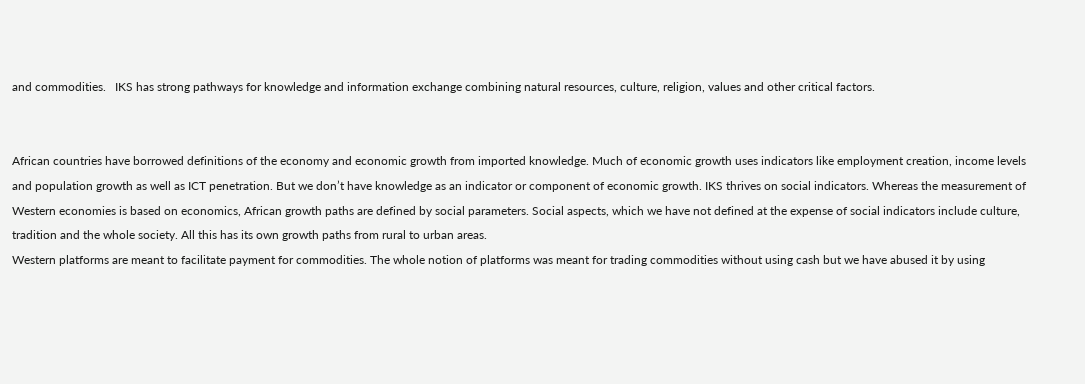and commodities.   IKS has strong pathways for knowledge and information exchange combining natural resources, culture, religion, values and other critical factors.


African countries have borrowed definitions of the economy and economic growth from imported knowledge. Much of economic growth uses indicators like employment creation, income levels and population growth as well as ICT penetration. But we don’t have knowledge as an indicator or component of economic growth. IKS thrives on social indicators. Whereas the measurement of Western economies is based on economics, African growth paths are defined by social parameters. Social aspects, which we have not defined at the expense of social indicators include culture, tradition and the whole society. All this has its own growth paths from rural to urban areas.
Western platforms are meant to facilitate payment for commodities. The whole notion of platforms was meant for trading commodities without using cash but we have abused it by using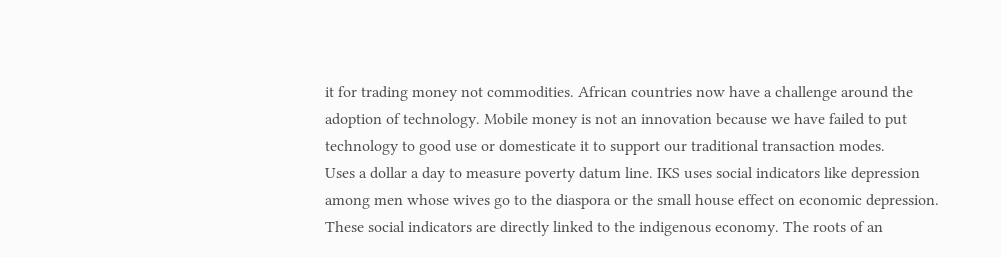it for trading money not commodities. African countries now have a challenge around the adoption of technology. Mobile money is not an innovation because we have failed to put technology to good use or domesticate it to support our traditional transaction modes.
Uses a dollar a day to measure poverty datum line. IKS uses social indicators like depression among men whose wives go to the diaspora or the small house effect on economic depression. These social indicators are directly linked to the indigenous economy. The roots of an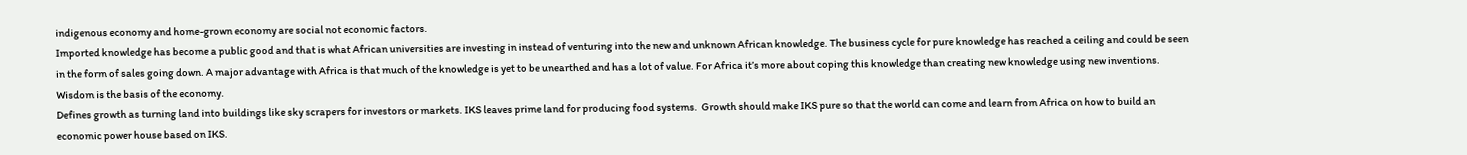indigenous economy and home-grown economy are social not economic factors.
Imported knowledge has become a public good and that is what African universities are investing in instead of venturing into the new and unknown African knowledge. The business cycle for pure knowledge has reached a ceiling and could be seen in the form of sales going down. A major advantage with Africa is that much of the knowledge is yet to be unearthed and has a lot of value. For Africa it’s more about coping this knowledge than creating new knowledge using new inventions.  Wisdom is the basis of the economy.
Defines growth as turning land into buildings like sky scrapers for investors or markets. IKS leaves prime land for producing food systems.  Growth should make IKS pure so that the world can come and learn from Africa on how to build an economic power house based on IKS.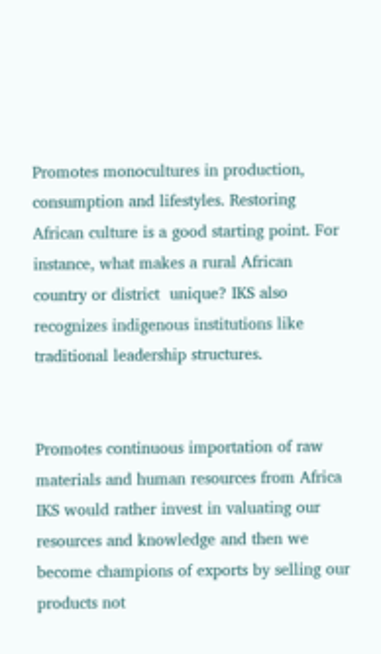Promotes monocultures in production, consumption and lifestyles. Restoring African culture is a good starting point. For instance, what makes a rural African country or district  unique? IKS also recognizes indigenous institutions like traditional leadership structures.


Promotes continuous importation of raw materials and human resources from Africa IKS would rather invest in valuating our resources and knowledge and then we become champions of exports by selling our products not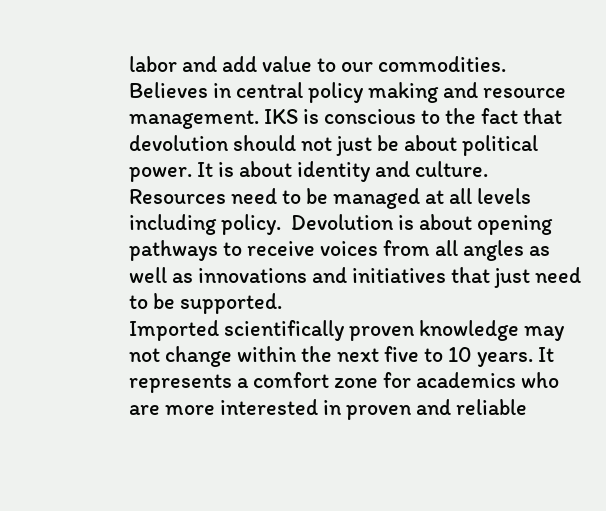labor and add value to our commodities.
Believes in central policy making and resource management. IKS is conscious to the fact that devolution should not just be about political power. It is about identity and culture. Resources need to be managed at all levels including policy.  Devolution is about opening pathways to receive voices from all angles as well as innovations and initiatives that just need to be supported.
Imported scientifically proven knowledge may not change within the next five to 10 years. It represents a comfort zone for academics who are more interested in proven and reliable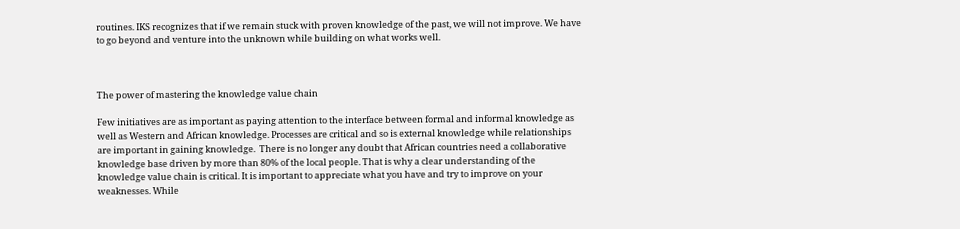routines. IKS recognizes that if we remain stuck with proven knowledge of the past, we will not improve. We have to go beyond and venture into the unknown while building on what works well.



The power of mastering the knowledge value chain

Few initiatives are as important as paying attention to the interface between formal and informal knowledge as well as Western and African knowledge. Processes are critical and so is external knowledge while relationships are important in gaining knowledge.  There is no longer any doubt that African countries need a collaborative knowledge base driven by more than 80% of the local people. That is why a clear understanding of the knowledge value chain is critical. It is important to appreciate what you have and try to improve on your weaknesses. While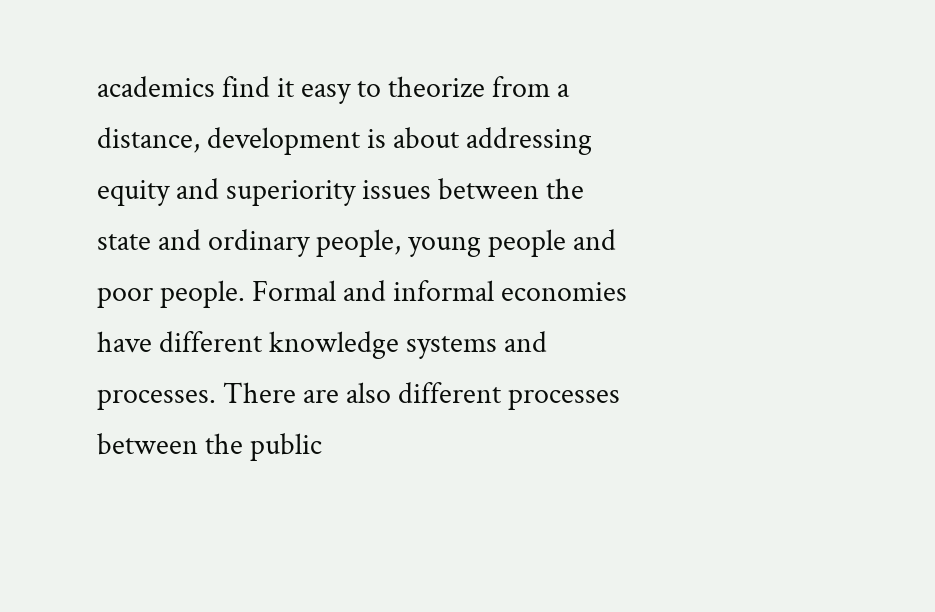academics find it easy to theorize from a distance, development is about addressing equity and superiority issues between the state and ordinary people, young people and poor people. Formal and informal economies have different knowledge systems and processes. There are also different processes between the public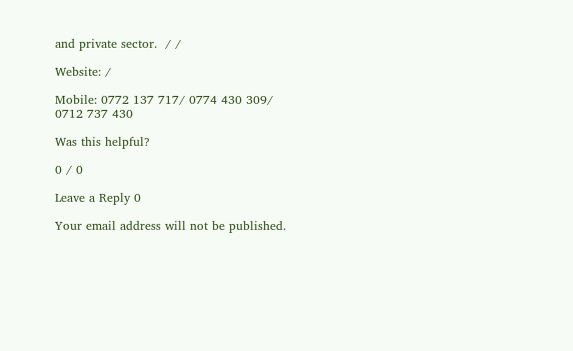and private sector.  / /

Website: /

Mobile: 0772 137 717/ 0774 430 309/ 0712 737 430

Was this helpful?

0 / 0

Leave a Reply 0

Your email address will not be published.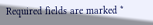Required fields are marked *